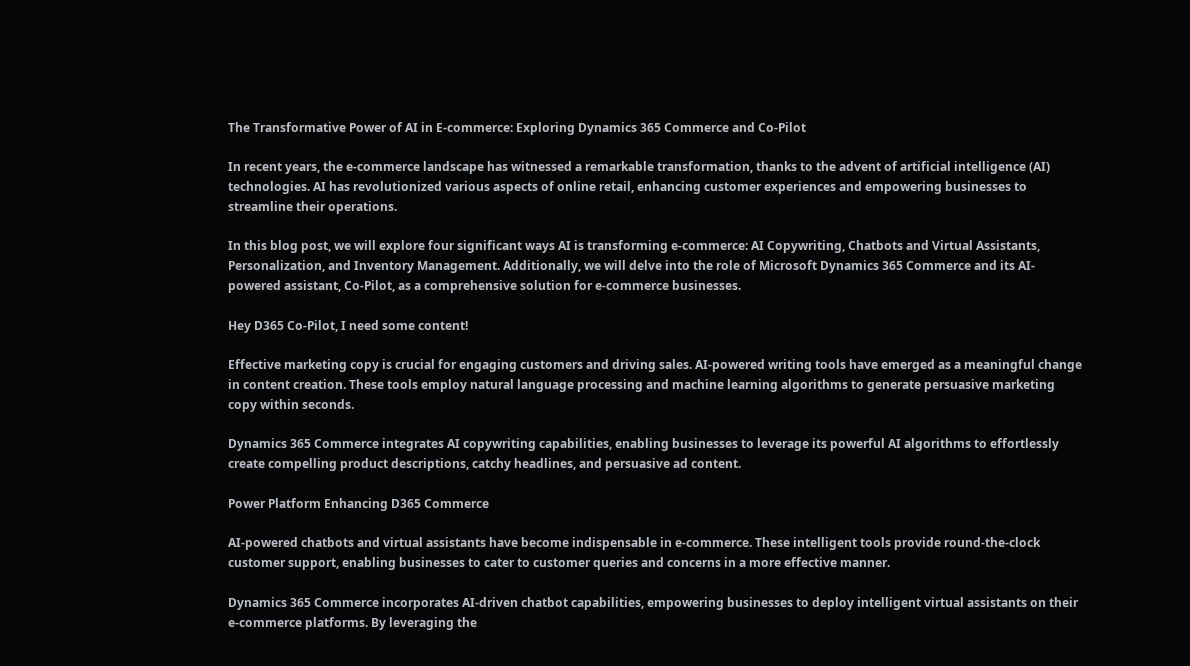The Transformative Power of AI in E-commerce: Exploring Dynamics 365 Commerce and Co-Pilot

In recent years, the e-commerce landscape has witnessed a remarkable transformation, thanks to the advent of artificial intelligence (AI) technologies. AI has revolutionized various aspects of online retail, enhancing customer experiences and empowering businesses to streamline their operations.

In this blog post, we will explore four significant ways AI is transforming e-commerce: AI Copywriting, Chatbots and Virtual Assistants, Personalization, and Inventory Management. Additionally, we will delve into the role of Microsoft Dynamics 365 Commerce and its AI-powered assistant, Co-Pilot, as a comprehensive solution for e-commerce businesses.

Hey D365 Co-Pilot, I need some content!

Effective marketing copy is crucial for engaging customers and driving sales. AI-powered writing tools have emerged as a meaningful change in content creation. These tools employ natural language processing and machine learning algorithms to generate persuasive marketing copy within seconds.

Dynamics 365 Commerce integrates AI copywriting capabilities, enabling businesses to leverage its powerful AI algorithms to effortlessly create compelling product descriptions, catchy headlines, and persuasive ad content.

Power Platform Enhancing D365 Commerce

AI-powered chatbots and virtual assistants have become indispensable in e-commerce. These intelligent tools provide round-the-clock customer support, enabling businesses to cater to customer queries and concerns in a more effective manner.

Dynamics 365 Commerce incorporates AI-driven chatbot capabilities, empowering businesses to deploy intelligent virtual assistants on their e-commerce platforms. By leveraging the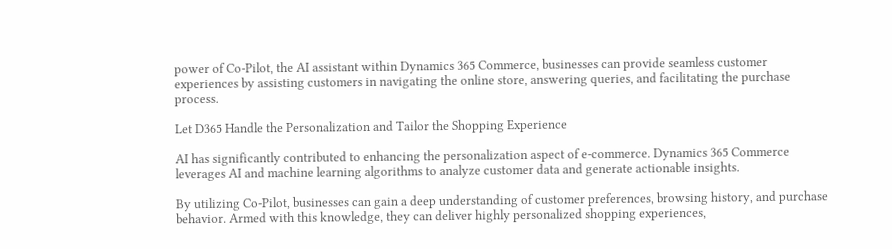power of Co-Pilot, the AI assistant within Dynamics 365 Commerce, businesses can provide seamless customer experiences by assisting customers in navigating the online store, answering queries, and facilitating the purchase process.

Let D365 Handle the Personalization and Tailor the Shopping Experience

AI has significantly contributed to enhancing the personalization aspect of e-commerce. Dynamics 365 Commerce leverages AI and machine learning algorithms to analyze customer data and generate actionable insights.

By utilizing Co-Pilot, businesses can gain a deep understanding of customer preferences, browsing history, and purchase behavior. Armed with this knowledge, they can deliver highly personalized shopping experiences,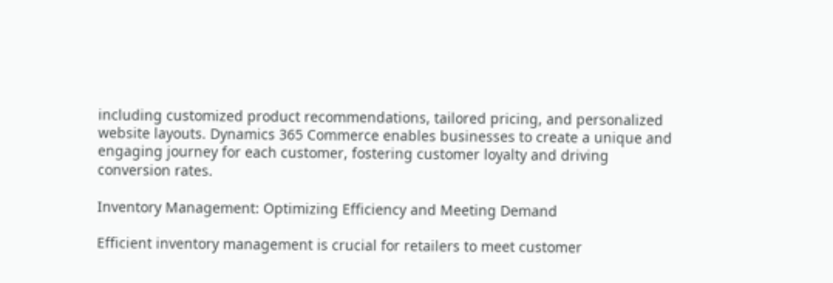including customized product recommendations, tailored pricing, and personalized website layouts. Dynamics 365 Commerce enables businesses to create a unique and engaging journey for each customer, fostering customer loyalty and driving conversion rates.

Inventory Management: Optimizing Efficiency and Meeting Demand

Efficient inventory management is crucial for retailers to meet customer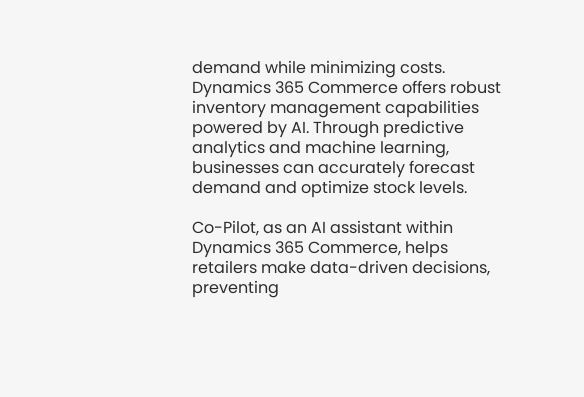demand while minimizing costs. Dynamics 365 Commerce offers robust inventory management capabilities powered by AI. Through predictive analytics and machine learning, businesses can accurately forecast demand and optimize stock levels.

Co-Pilot, as an AI assistant within Dynamics 365 Commerce, helps retailers make data-driven decisions, preventing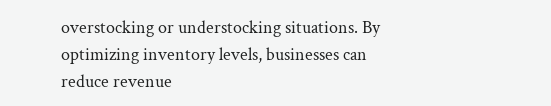overstocking or understocking situations. By optimizing inventory levels, businesses can reduce revenue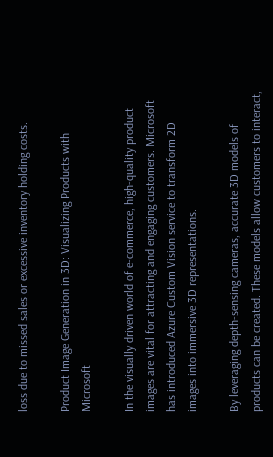loss due to missed sales or excessive inventory holding costs.

Product Image Generation in 3D: Visualizing Products with Microsoft

In the visually driven world of e-commerce, high-quality product images are vital for attracting and engaging customers. Microsoft has introduced Azure Custom Vision service to transform 2D images into immersive 3D representations.

By leveraging depth-sensing cameras, accurate 3D models of products can be created. These models allow customers to interact,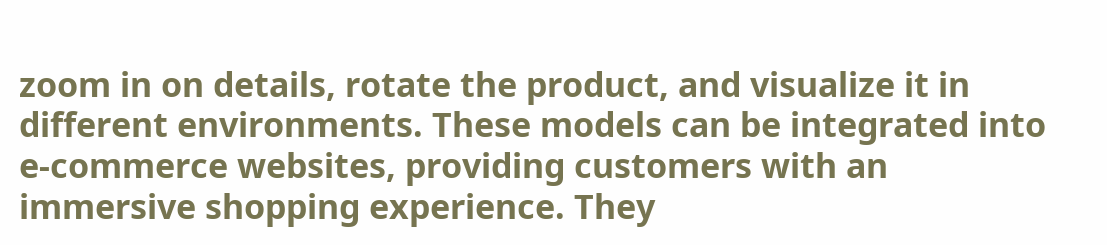zoom in on details, rotate the product, and visualize it in different environments. These models can be integrated into e-commerce websites, providing customers with an immersive shopping experience. They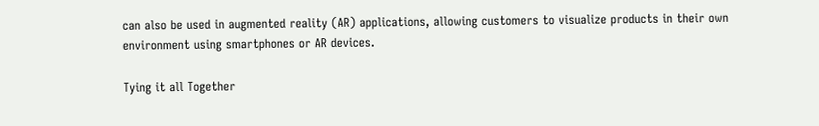can also be used in augmented reality (AR) applications, allowing customers to visualize products in their own environment using smartphones or AR devices.

Tying it all Together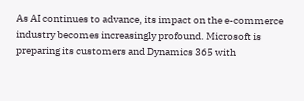As AI continues to advance, its impact on the e-commerce industry becomes increasingly profound. Microsoft is preparing its customers and Dynamics 365 with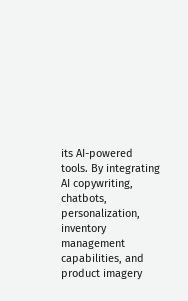its AI-powered tools. By integrating AI copywriting, chatbots, personalization, inventory management capabilities, and product imagery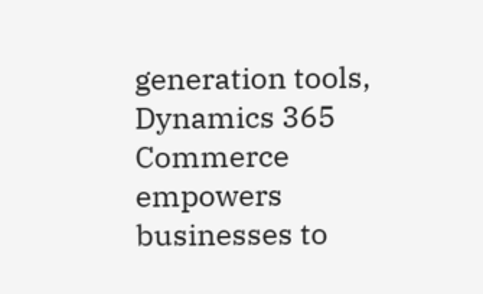generation tools, Dynamics 365 Commerce empowers businesses to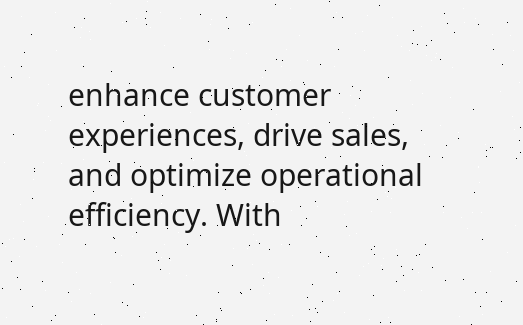enhance customer experiences, drive sales, and optimize operational efficiency. With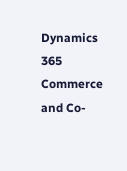Dynamics 365 Commerce and Co-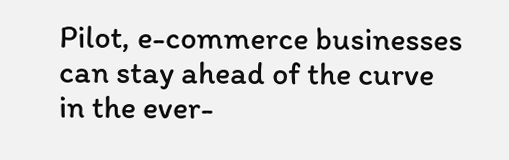Pilot, e-commerce businesses can stay ahead of the curve in the ever-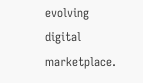evolving digital marketplace.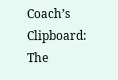Coach’s Clipboard: The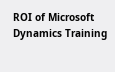ROI of Microsoft Dynamics Training